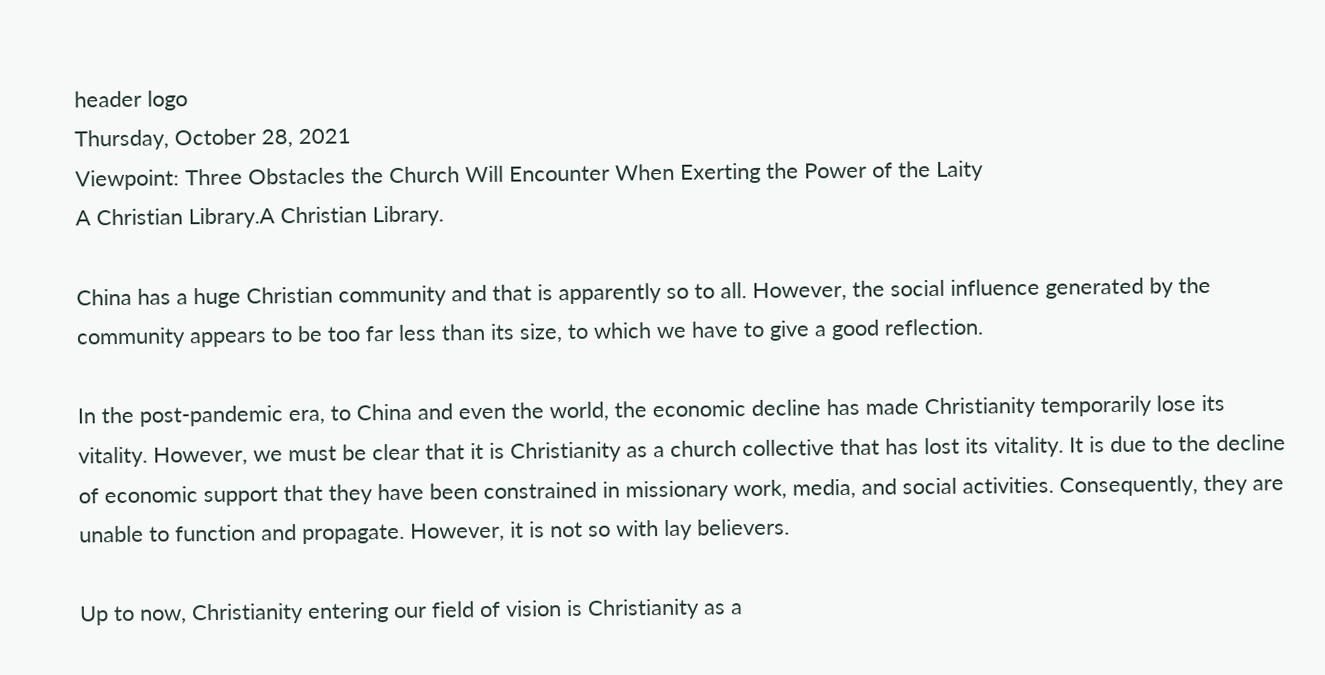header logo
Thursday, October 28, 2021
Viewpoint: Three Obstacles the Church Will Encounter When Exerting the Power of the Laity
A Christian Library.A Christian Library.

China has a huge Christian community and that is apparently so to all. However, the social influence generated by the community appears to be too far less than its size, to which we have to give a good reflection.

In the post-pandemic era, to China and even the world, the economic decline has made Christianity temporarily lose its vitality. However, we must be clear that it is Christianity as a church collective that has lost its vitality. It is due to the decline of economic support that they have been constrained in missionary work, media, and social activities. Consequently, they are unable to function and propagate. However, it is not so with lay believers.

Up to now, Christianity entering our field of vision is Christianity as a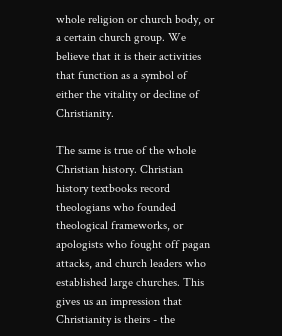whole religion or church body, or a certain church group. We believe that it is their activities that function as a symbol of either the vitality or decline of Christianity.

The same is true of the whole Christian history. Christian history textbooks record theologians who founded theological frameworks, or apologists who fought off pagan attacks, and church leaders who established large churches. This gives us an impression that Christianity is theirs - the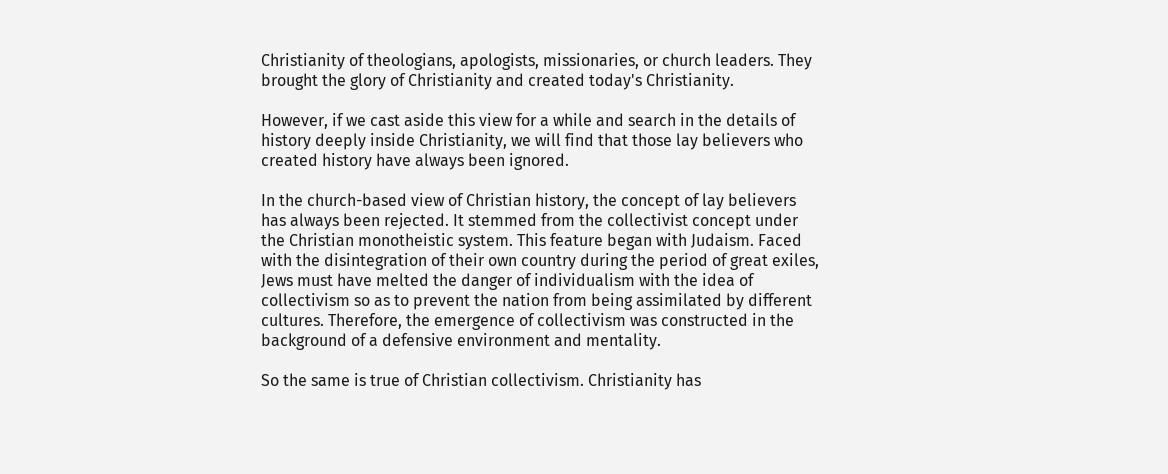Christianity of theologians, apologists, missionaries, or church leaders. They brought the glory of Christianity and created today's Christianity.

However, if we cast aside this view for a while and search in the details of history deeply inside Christianity, we will find that those lay believers who created history have always been ignored.

In the church-based view of Christian history, the concept of lay believers has always been rejected. It stemmed from the collectivist concept under the Christian monotheistic system. This feature began with Judaism. Faced with the disintegration of their own country during the period of great exiles, Jews must have melted the danger of individualism with the idea of collectivism so as to prevent the nation from being assimilated by different cultures. Therefore, the emergence of collectivism was constructed in the background of a defensive environment and mentality.

So the same is true of Christian collectivism. Christianity has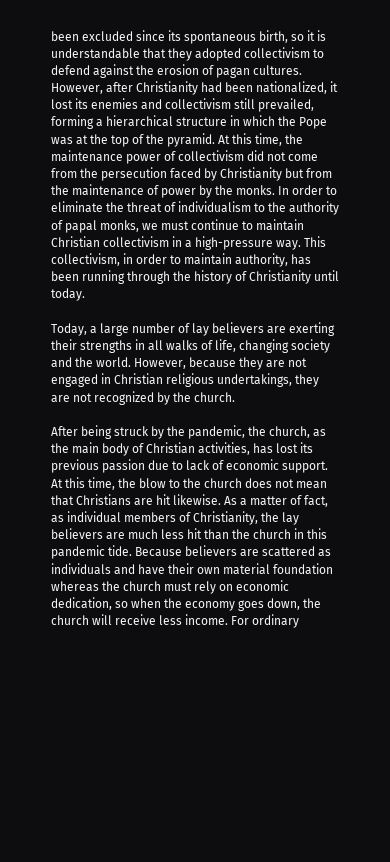been excluded since its spontaneous birth, so it is understandable that they adopted collectivism to defend against the erosion of pagan cultures. However, after Christianity had been nationalized, it lost its enemies and collectivism still prevailed, forming a hierarchical structure in which the Pope was at the top of the pyramid. At this time, the maintenance power of collectivism did not come from the persecution faced by Christianity but from the maintenance of power by the monks. In order to eliminate the threat of individualism to the authority of papal monks, we must continue to maintain Christian collectivism in a high-pressure way. This collectivism, in order to maintain authority, has been running through the history of Christianity until today.

Today, a large number of lay believers are exerting their strengths in all walks of life, changing society and the world. However, because they are not engaged in Christian religious undertakings, they are not recognized by the church.

After being struck by the pandemic, the church, as the main body of Christian activities, has lost its previous passion due to lack of economic support. At this time, the blow to the church does not mean that Christians are hit likewise. As a matter of fact, as individual members of Christianity, the lay believers are much less hit than the church in this pandemic tide. Because believers are scattered as individuals and have their own material foundation whereas the church must rely on economic dedication, so when the economy goes down, the church will receive less income. For ordinary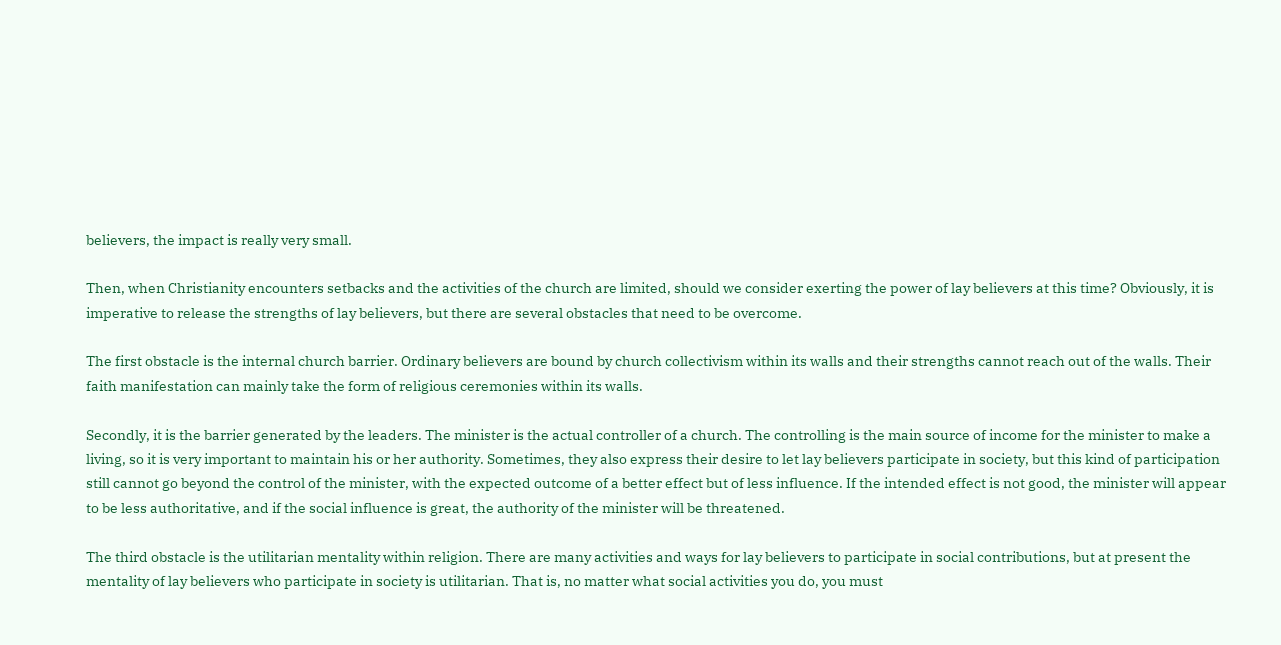believers, the impact is really very small.

Then, when Christianity encounters setbacks and the activities of the church are limited, should we consider exerting the power of lay believers at this time? Obviously, it is imperative to release the strengths of lay believers, but there are several obstacles that need to be overcome.

The first obstacle is the internal church barrier. Ordinary believers are bound by church collectivism within its walls and their strengths cannot reach out of the walls. Their faith manifestation can mainly take the form of religious ceremonies within its walls.

Secondly, it is the barrier generated by the leaders. The minister is the actual controller of a church. The controlling is the main source of income for the minister to make a living, so it is very important to maintain his or her authority. Sometimes, they also express their desire to let lay believers participate in society, but this kind of participation still cannot go beyond the control of the minister, with the expected outcome of a better effect but of less influence. If the intended effect is not good, the minister will appear to be less authoritative, and if the social influence is great, the authority of the minister will be threatened.

The third obstacle is the utilitarian mentality within religion. There are many activities and ways for lay believers to participate in social contributions, but at present the mentality of lay believers who participate in society is utilitarian. That is, no matter what social activities you do, you must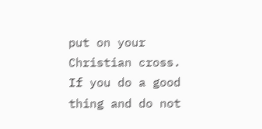put on your Christian cross. If you do a good thing and do not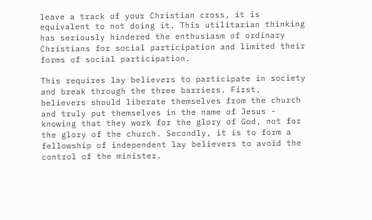leave a track of your Christian cross, it is equivalent to not doing it. This utilitarian thinking has seriously hindered the enthusiasm of ordinary Christians for social participation and limited their forms of social participation.

This requires lay believers to participate in society and break through the three barriers. First, believers should liberate themselves from the church and truly put themselves in the name of Jesus - knowing that they work for the glory of God, not for the glory of the church. Secondly, it is to form a fellowship of independent lay believers to avoid the control of the minister.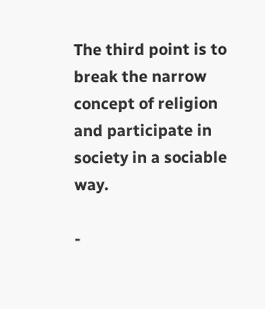The third point is to break the narrow concept of religion and participate in society in a sociable way.

-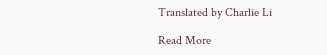Translated by Charlie Li

Read More